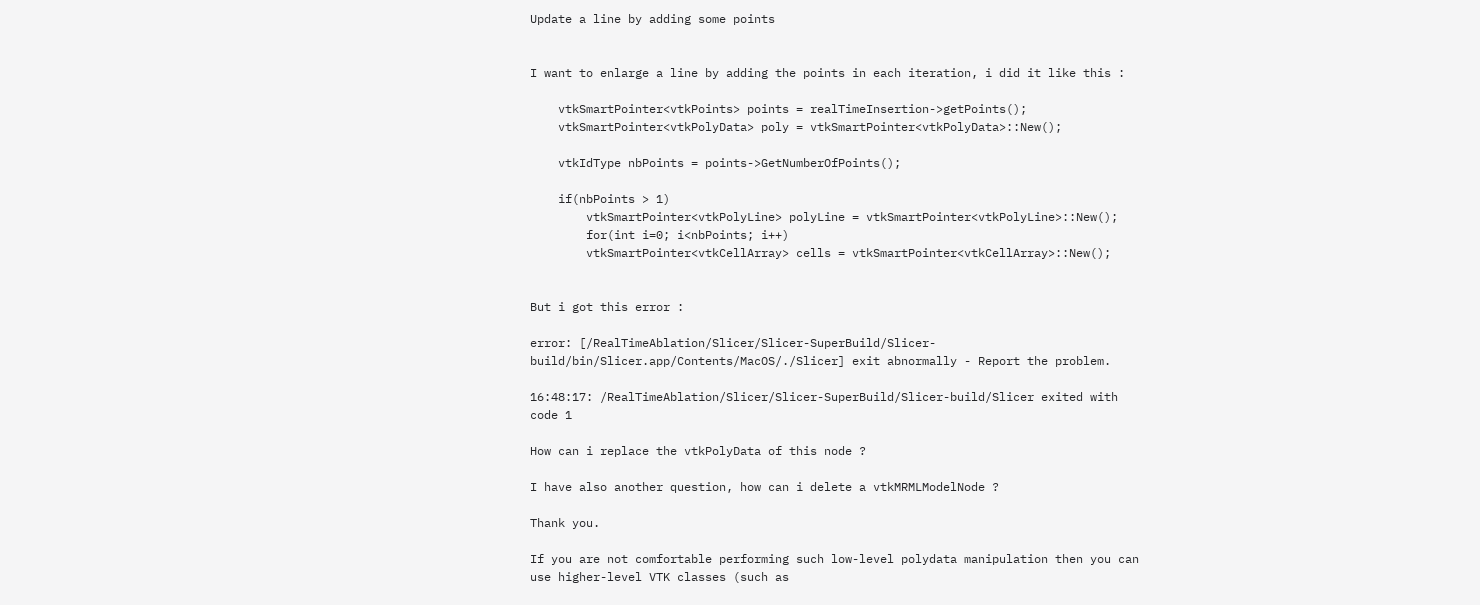Update a line by adding some points


I want to enlarge a line by adding the points in each iteration, i did it like this :

    vtkSmartPointer<vtkPoints> points = realTimeInsertion->getPoints();
    vtkSmartPointer<vtkPolyData> poly = vtkSmartPointer<vtkPolyData>::New();

    vtkIdType nbPoints = points->GetNumberOfPoints();

    if(nbPoints > 1)
        vtkSmartPointer<vtkPolyLine> polyLine = vtkSmartPointer<vtkPolyLine>::New();
        for(int i=0; i<nbPoints; i++)
        vtkSmartPointer<vtkCellArray> cells = vtkSmartPointer<vtkCellArray>::New();


But i got this error :

error: [/RealTimeAblation/Slicer/Slicer-SuperBuild/Slicer-build/bin/Slicer.app/Contents/MacOS/./Slicer] exit abnormally - Report the problem.

16:48:17: /RealTimeAblation/Slicer/Slicer-SuperBuild/Slicer-build/Slicer exited with code 1

How can i replace the vtkPolyData of this node ?

I have also another question, how can i delete a vtkMRMLModelNode ?

Thank you.

If you are not comfortable performing such low-level polydata manipulation then you can use higher-level VTK classes (such as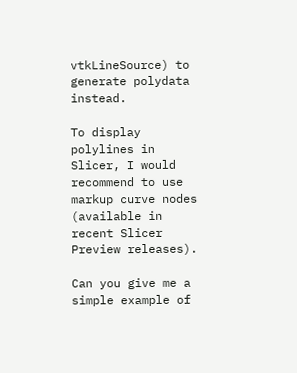vtkLineSource) to generate polydata instead.

To display polylines in Slicer, I would recommend to use markup curve nodes (available in recent Slicer Preview releases).

Can you give me a simple example of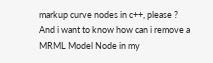markup curve nodes in c++, please ?
And i want to know how can i remove a MRML Model Node in my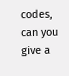codes, can you give a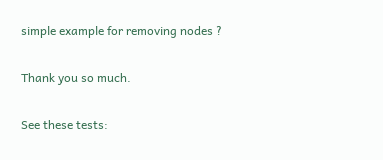simple example for removing nodes ?

Thank you so much.

See these tests: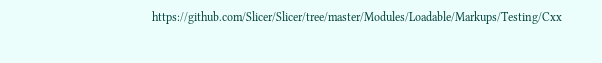https://github.com/Slicer/Slicer/tree/master/Modules/Loadable/Markups/Testing/Cxx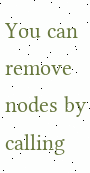You can remove nodes by calling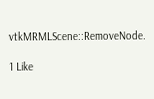vtkMRMLScene::RemoveNode.

1 Like